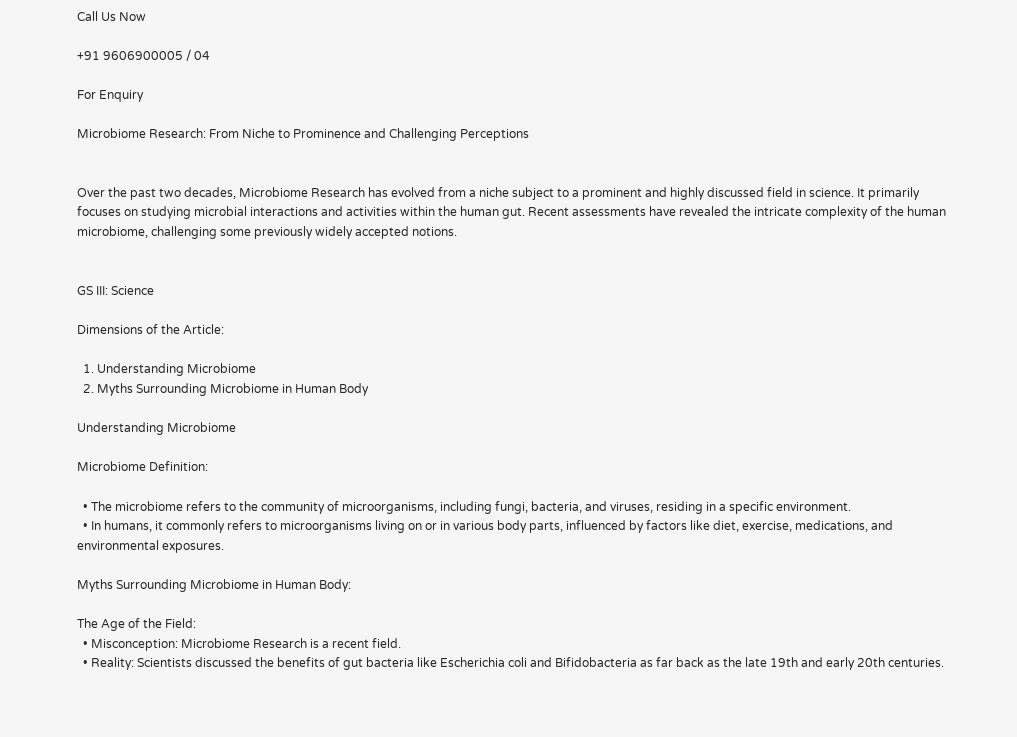Call Us Now

+91 9606900005 / 04

For Enquiry

Microbiome Research: From Niche to Prominence and Challenging Perceptions


Over the past two decades, Microbiome Research has evolved from a niche subject to a prominent and highly discussed field in science. It primarily focuses on studying microbial interactions and activities within the human gut. Recent assessments have revealed the intricate complexity of the human microbiome, challenging some previously widely accepted notions.


GS III: Science

Dimensions of the Article:

  1. Understanding Microbiome
  2. Myths Surrounding Microbiome in Human Body

Understanding Microbiome

Microbiome Definition:

  • The microbiome refers to the community of microorganisms, including fungi, bacteria, and viruses, residing in a specific environment.
  • In humans, it commonly refers to microorganisms living on or in various body parts, influenced by factors like diet, exercise, medications, and environmental exposures.

Myths Surrounding Microbiome in Human Body:

The Age of the Field:
  • Misconception: Microbiome Research is a recent field.
  • Reality: Scientists discussed the benefits of gut bacteria like Escherichia coli and Bifidobacteria as far back as the late 19th and early 20th centuries.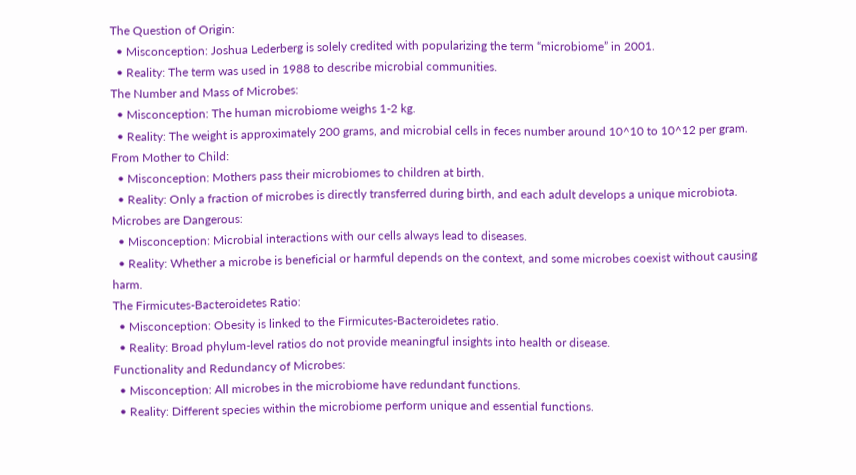The Question of Origin:
  • Misconception: Joshua Lederberg is solely credited with popularizing the term “microbiome” in 2001.
  • Reality: The term was used in 1988 to describe microbial communities.
The Number and Mass of Microbes:
  • Misconception: The human microbiome weighs 1-2 kg.
  • Reality: The weight is approximately 200 grams, and microbial cells in feces number around 10^10 to 10^12 per gram.
From Mother to Child:
  • Misconception: Mothers pass their microbiomes to children at birth.
  • Reality: Only a fraction of microbes is directly transferred during birth, and each adult develops a unique microbiota.
Microbes are Dangerous:
  • Misconception: Microbial interactions with our cells always lead to diseases.
  • Reality: Whether a microbe is beneficial or harmful depends on the context, and some microbes coexist without causing harm.
The Firmicutes-Bacteroidetes Ratio:
  • Misconception: Obesity is linked to the Firmicutes-Bacteroidetes ratio.
  • Reality: Broad phylum-level ratios do not provide meaningful insights into health or disease.
Functionality and Redundancy of Microbes:
  • Misconception: All microbes in the microbiome have redundant functions.
  • Reality: Different species within the microbiome perform unique and essential functions.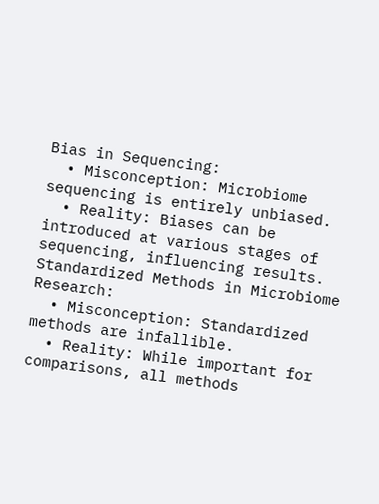Bias in Sequencing:
  • Misconception: Microbiome sequencing is entirely unbiased.
  • Reality: Biases can be introduced at various stages of sequencing, influencing results.
Standardized Methods in Microbiome Research:
  • Misconception: Standardized methods are infallible.
  • Reality: While important for comparisons, all methods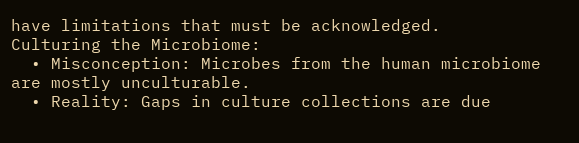have limitations that must be acknowledged.
Culturing the Microbiome:
  • Misconception: Microbes from the human microbiome are mostly unculturable.
  • Reality: Gaps in culture collections are due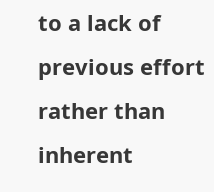to a lack of previous effort rather than inherent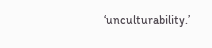‘unculturability.’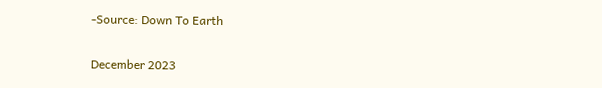-Source: Down To Earth

December 2023